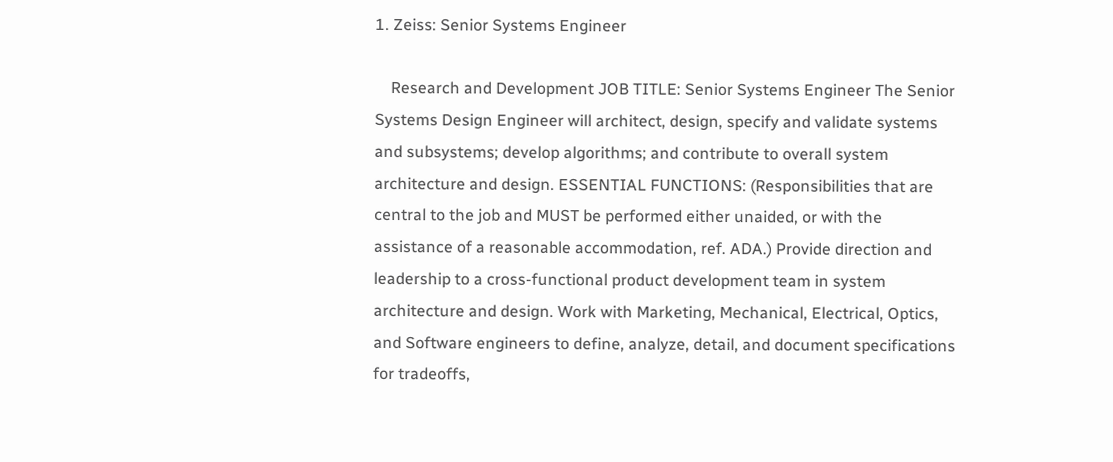1. Zeiss: Senior Systems Engineer

    Research and Development JOB TITLE: Senior Systems Engineer The Senior Systems Design Engineer will architect, design, specify and validate systems and subsystems; develop algorithms; and contribute to overall system architecture and design. ESSENTIAL FUNCTIONS: (Responsibilities that are central to the job and MUST be performed either unaided, or with the assistance of a reasonable accommodation, ref. ADA.) Provide direction and leadership to a cross-functional product development team in system architecture and design. Work with Marketing, Mechanical, Electrical, Optics, and Software engineers to define, analyze, detail, and document specifications for tradeoffs,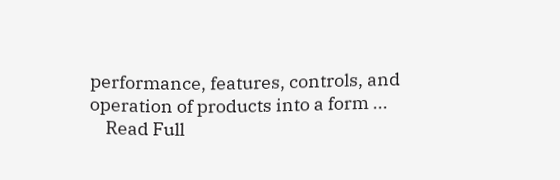performance, features, controls, and operation of products into a form ...
    Read Full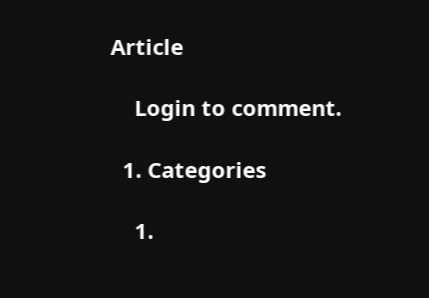Article

    Login to comment.

  1. Categories

    1.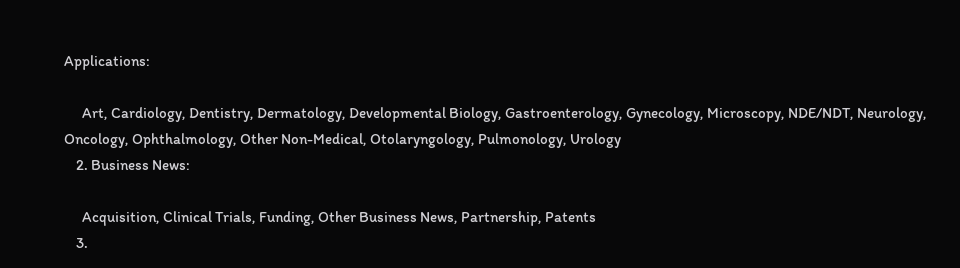Applications:

      Art, Cardiology, Dentistry, Dermatology, Developmental Biology, Gastroenterology, Gynecology, Microscopy, NDE/NDT, Neurology, Oncology, Ophthalmology, Other Non-Medical, Otolaryngology, Pulmonology, Urology
    2. Business News:

      Acquisition, Clinical Trials, Funding, Other Business News, Partnership, Patents
    3.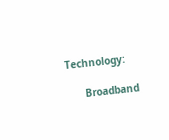Technology:

      Broadband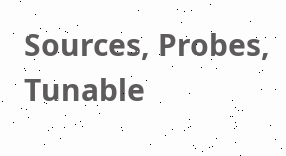Sources, Probes, Tunable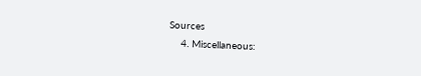Sources
    4. Miscellaneous: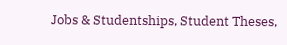Jobs & Studentships, Student Theses,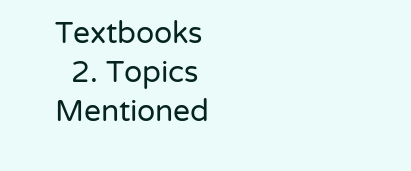Textbooks
  2. Topics Mentioned